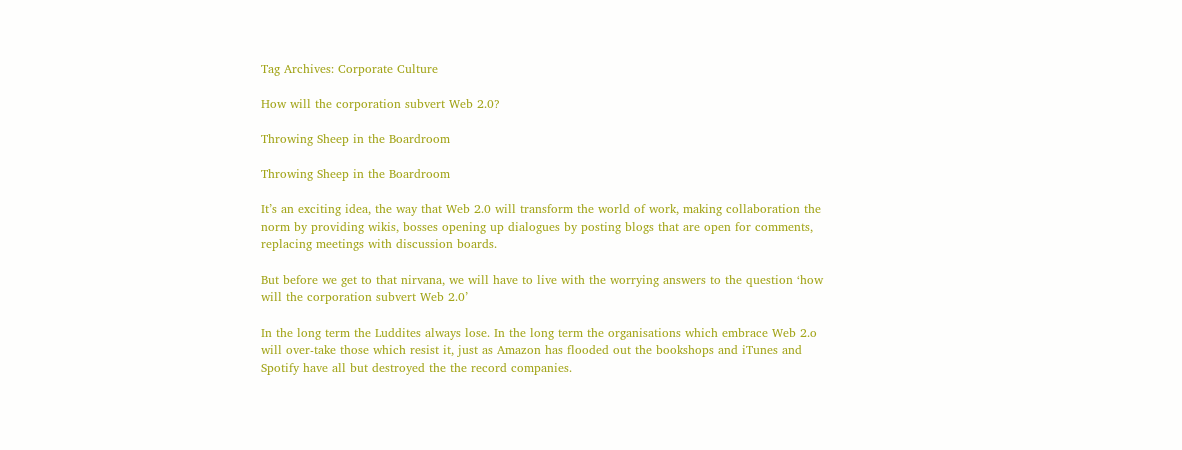Tag Archives: Corporate Culture

How will the corporation subvert Web 2.0?

Throwing Sheep in the Boardroom

Throwing Sheep in the Boardroom

It’s an exciting idea, the way that Web 2.0 will transform the world of work, making collaboration the norm by providing wikis, bosses opening up dialogues by posting blogs that are open for comments, replacing meetings with discussion boards.

But before we get to that nirvana, we will have to live with the worrying answers to the question ‘how will the corporation subvert Web 2.0’

In the long term the Luddites always lose. In the long term the organisations which embrace Web 2.o will over-take those which resist it, just as Amazon has flooded out the bookshops and iTunes and Spotify have all but destroyed the the record companies.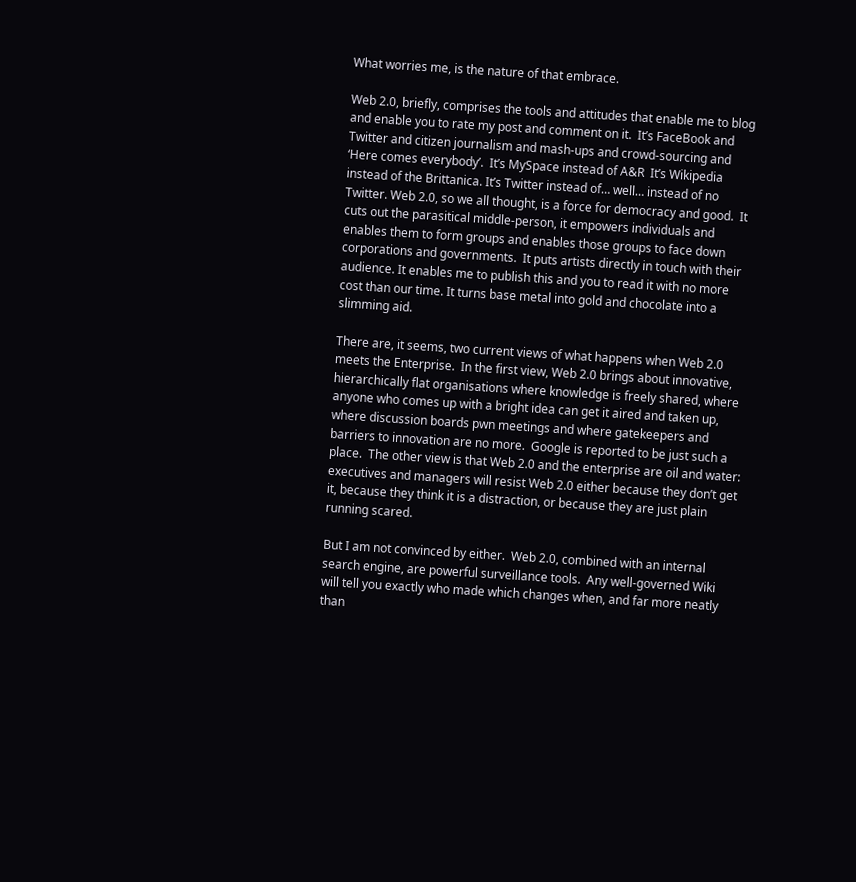What worries me, is the nature of that embrace.

Web 2.0, briefly, comprises the tools and attitudes that enable me to blog and enable you to rate my post and comment on it.  It’s FaceBook and Twitter and citizen journalism and mash-ups and crowd-sourcing and ‘Here comes everybody’.  It’s MySpace instead of A&R  It’s Wikipedia instead of the Brittanica. It’s Twitter instead of… well… instead of no Twitter. Web 2.0, so we all thought, is a force for democracy and good.  It cuts out the parasitical middle-person, it empowers individuals and enables them to form groups and enables those groups to face down corporations and governments.  It puts artists directly in touch with their audience. It enables me to publish this and you to read it with no more cost than our time. It turns base metal into gold and chocolate into a slimming aid.

There are, it seems, two current views of what happens when Web 2.0 meets the Enterprise.  In the first view, Web 2.0 brings about innovative, hierarchically flat organisations where knowledge is freely shared, where anyone who comes up with a bright idea can get it aired and taken up, where discussion boards pwn meetings and where gatekeepers and barriers to innovation are no more.  Google is reported to be just such a place.  The other view is that Web 2.0 and the enterprise are oil and water:  executives and managers will resist Web 2.0 either because they don’t get it, because they think it is a distraction, or because they are just plain running scared.

But I am not convinced by either.  Web 2.0, combined with an internal search engine, are powerful surveillance tools.  Any well-governed Wiki will tell you exactly who made which changes when, and far more neatly than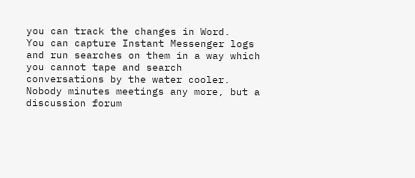you can track the changes in Word.   You can capture Instant Messenger logs and run searches on them in a way which you cannot tape and search conversations by the water cooler.  Nobody minutes meetings any more, but a discussion forum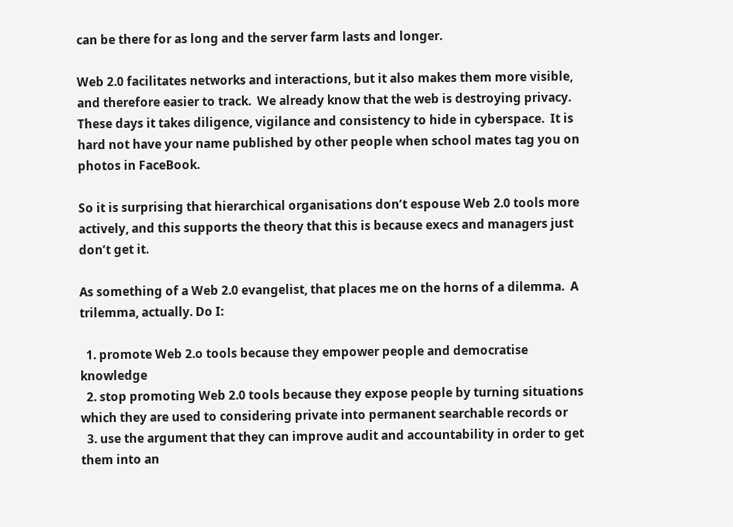can be there for as long and the server farm lasts and longer.

Web 2.0 facilitates networks and interactions, but it also makes them more visible, and therefore easier to track.  We already know that the web is destroying privacy.  These days it takes diligence, vigilance and consistency to hide in cyberspace.  It is hard not have your name published by other people when school mates tag you on photos in FaceBook.

So it is surprising that hierarchical organisations don’t espouse Web 2.0 tools more actively, and this supports the theory that this is because execs and managers just don’t get it.

As something of a Web 2.0 evangelist, that places me on the horns of a dilemma.  A trilemma, actually. Do I:

  1. promote Web 2.o tools because they empower people and democratise knowledge
  2. stop promoting Web 2.0 tools because they expose people by turning situations which they are used to considering private into permanent searchable records or
  3. use the argument that they can improve audit and accountability in order to get them into an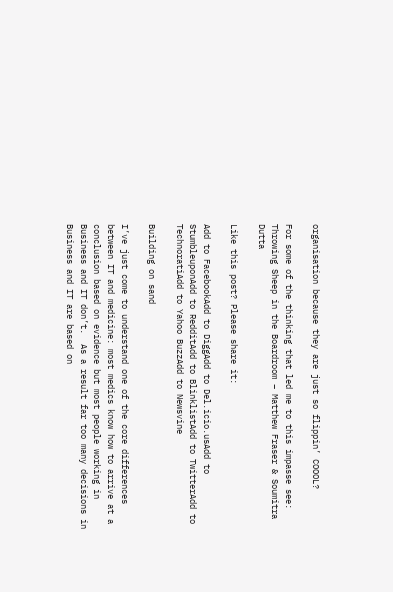organisation because they are just so flippin’ COOOL?

For some of the thinking that led me to this impasse see:
Throwing Sheep in the Boardroom – Matthew Fraser & Soumitra Dutta

Like this post? Please share it:

Add to FacebookAdd to DiggAdd to Del.icio.usAdd to StumbleuponAdd to RedditAdd to BlinklistAdd to TwitterAdd to TechnoratiAdd to Yahoo BuzzAdd to Newsvine

Building on sand

I’ve just come to understand one of the core differences between IT and medicine: most medics know how to arrive at a conclusion based on evidence but most people working in Business and IT don’t.  As a result far too many decisions in Business and IT are based on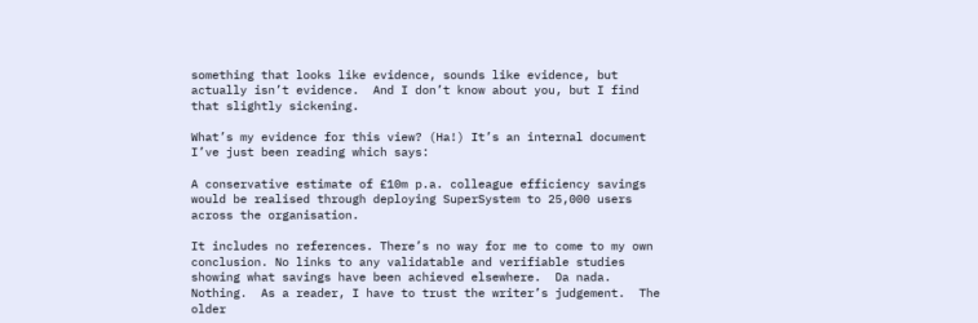something that looks like evidence, sounds like evidence, but actually isn’t evidence.  And I don’t know about you, but I find that slightly sickening.

What’s my evidence for this view? (Ha!) It’s an internal document I’ve just been reading which says:

A conservative estimate of £10m p.a. colleague efficiency savings would be realised through deploying SuperSystem to 25,000 users across the organisation.

It includes no references. There’s no way for me to come to my own conclusion. No links to any validatable and verifiable studies showing what savings have been achieved elsewhere.  Da nada.  Nothing.  As a reader, I have to trust the writer’s judgement.  The older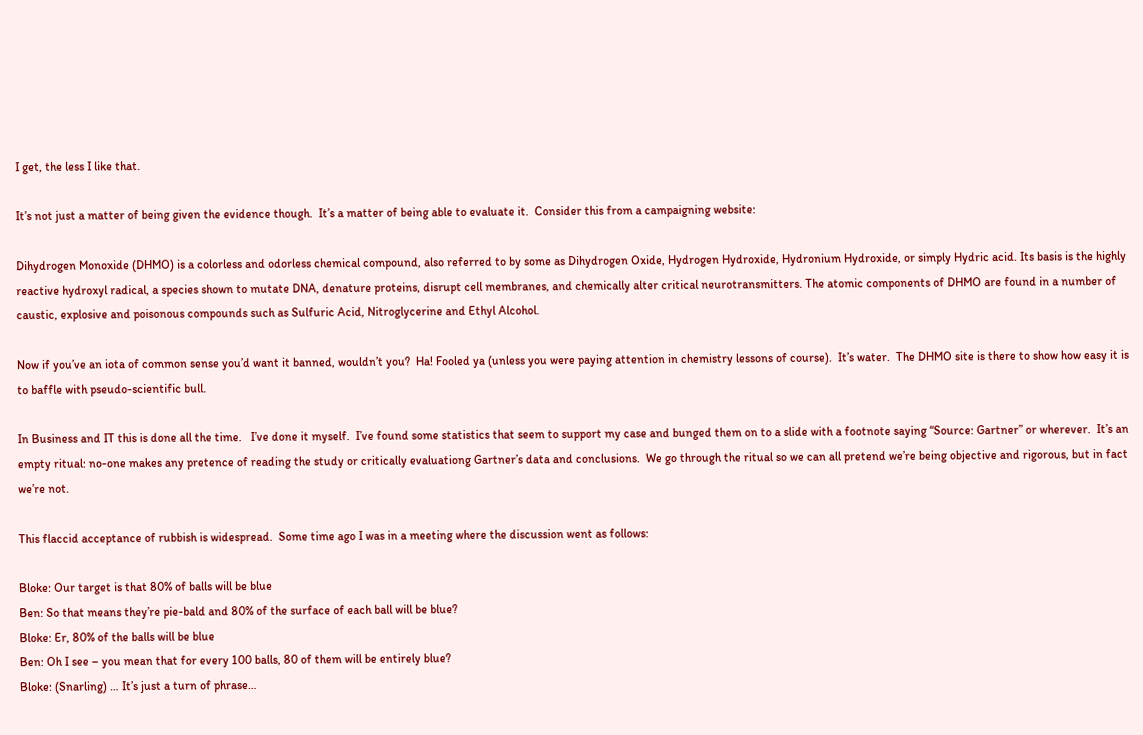I get, the less I like that.

It’s not just a matter of being given the evidence though.  It’s a matter of being able to evaluate it.  Consider this from a campaigning website:

Dihydrogen Monoxide (DHMO) is a colorless and odorless chemical compound, also referred to by some as Dihydrogen Oxide, Hydrogen Hydroxide, Hydronium Hydroxide, or simply Hydric acid. Its basis is the highly reactive hydroxyl radical, a species shown to mutate DNA, denature proteins, disrupt cell membranes, and chemically alter critical neurotransmitters. The atomic components of DHMO are found in a number of caustic, explosive and poisonous compounds such as Sulfuric Acid, Nitroglycerine and Ethyl Alcohol.

Now if you’ve an iota of common sense you’d want it banned, wouldn’t you?  Ha! Fooled ya (unless you were paying attention in chemistry lessons of course).  It’s water.  The DHMO site is there to show how easy it is to baffle with pseudo-scientific bull.

In Business and IT this is done all the time.   I’ve done it myself.  I’ve found some statistics that seem to support my case and bunged them on to a slide with a footnote saying “Source: Gartner” or wherever.  It’s an empty ritual: no-one makes any pretence of reading the study or critically evaluationg Gartner’s data and conclusions.  We go through the ritual so we can all pretend we’re being objective and rigorous, but in fact we’re not.

This flaccid acceptance of rubbish is widespread.  Some time ago I was in a meeting where the discussion went as follows:

Bloke: Our target is that 80% of balls will be blue
Ben: So that means they’re pie-bald and 80% of the surface of each ball will be blue?
Bloke: Er, 80% of the balls will be blue
Ben: Oh I see – you mean that for every 100 balls, 80 of them will be entirely blue?
Bloke: (Snarling) … It’s just a turn of phrase…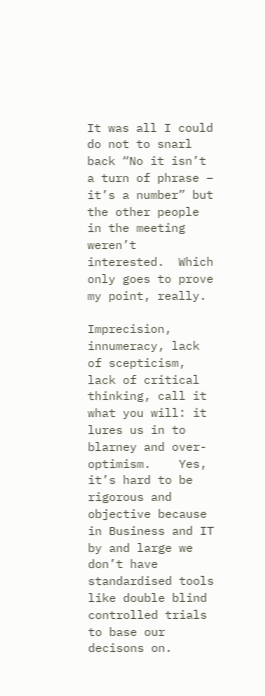It was all I could do not to snarl back “No it isn’t a turn of phrase – it’s a number” but the other people in the meeting weren’t interested.  Which only goes to prove my point, really.

Imprecision, innumeracy, lack of scepticism, lack of critical thinking, call it what you will: it lures us in to blarney and over-optimism.    Yes, it’s hard to be rigorous and objective because in Business and IT by and large we don’t have standardised tools like double blind controlled trials to base our decisons on.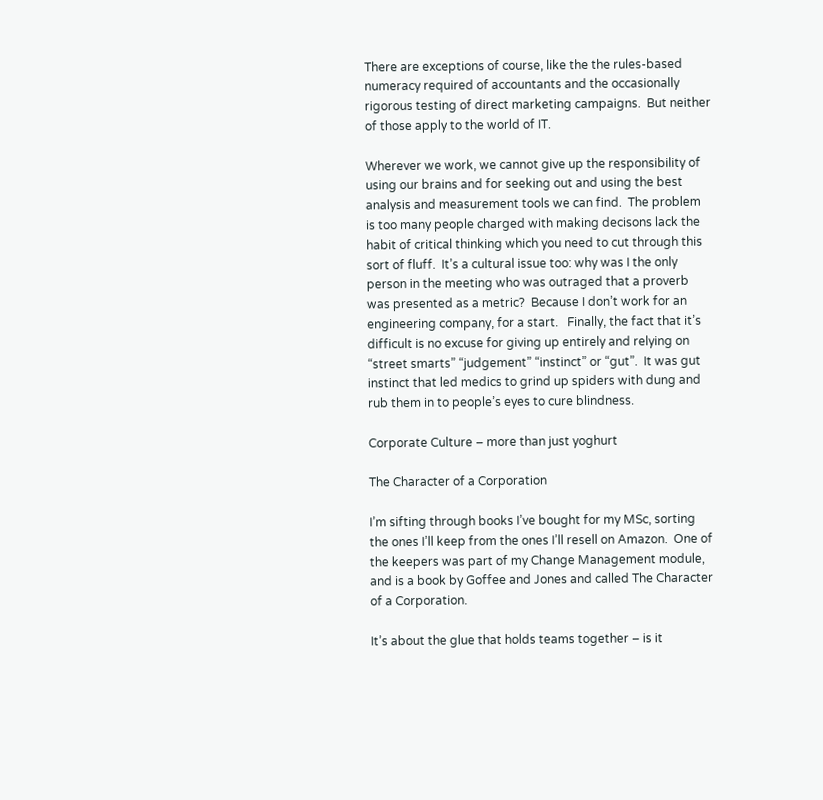There are exceptions of course, like the the rules-based numeracy required of accountants and the occasionally rigorous testing of direct marketing campaigns.  But neither of those apply to the world of IT.

Wherever we work, we cannot give up the responsibility of using our brains and for seeking out and using the best analysis and measurement tools we can find.  The problem is too many people charged with making decisons lack the habit of critical thinking which you need to cut through this sort of fluff.  It’s a cultural issue too: why was I the only person in the meeting who was outraged that a proverb was presented as a metric?  Because I don’t work for an engineering company, for a start.   Finally, the fact that it’s difficult is no excuse for giving up entirely and relying on “street smarts” “judgement” “instinct” or “gut”.  It was gut instinct that led medics to grind up spiders with dung and rub them in to people’s eyes to cure blindness.

Corporate Culture – more than just yoghurt

The Character of a Corporation

I’m sifting through books I’ve bought for my MSc, sorting the ones I’ll keep from the ones I’ll resell on Amazon.  One of the keepers was part of my Change Management module, and is a book by Goffee and Jones and called The Character of a Corporation.

It’s about the glue that holds teams together – is it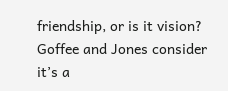friendship, or is it vision?  Goffee and Jones consider it’s a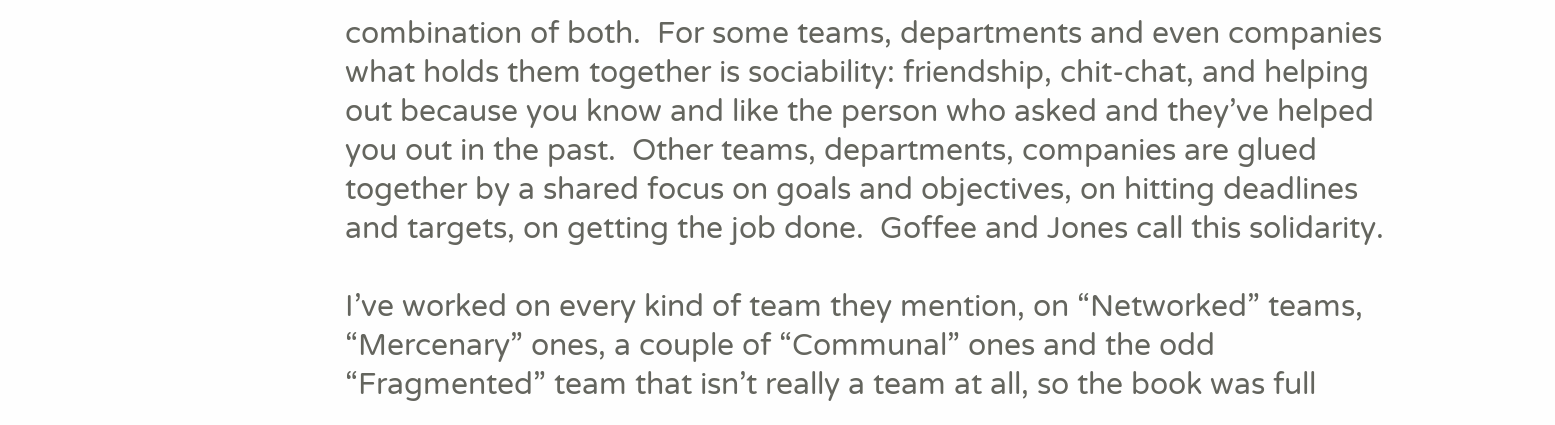combination of both.  For some teams, departments and even companies what holds them together is sociability: friendship, chit-chat, and helping out because you know and like the person who asked and they’ve helped you out in the past.  Other teams, departments, companies are glued together by a shared focus on goals and objectives, on hitting deadlines and targets, on getting the job done.  Goffee and Jones call this solidarity.

I’ve worked on every kind of team they mention, on “Networked” teams, “Mercenary” ones, a couple of “Communal” ones and the odd “Fragmented” team that isn’t really a team at all, so the book was full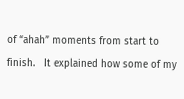of “ahah” moments from start to finish.   It explained how some of my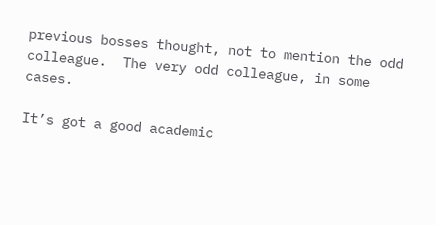previous bosses thought, not to mention the odd colleague.  The very odd colleague, in some cases.

It’s got a good academic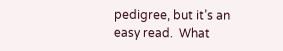pedigree, but it’s an easy read.  What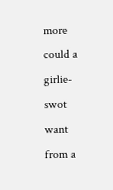more could a girlie-swot want from a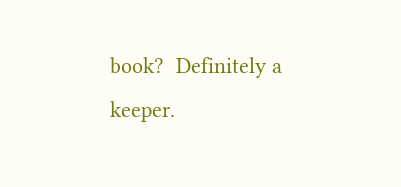book?  Definitely a keeper.